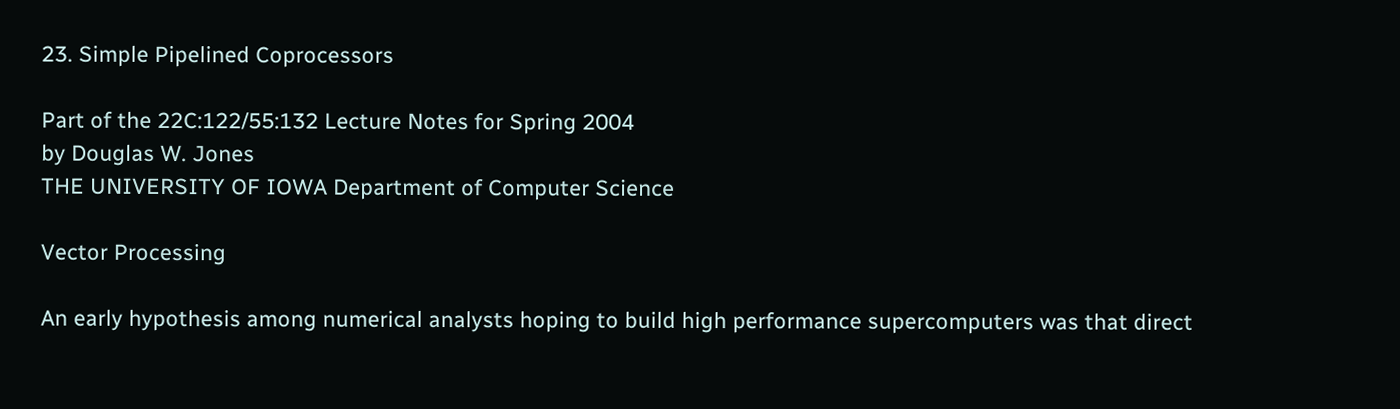23. Simple Pipelined Coprocessors

Part of the 22C:122/55:132 Lecture Notes for Spring 2004
by Douglas W. Jones
THE UNIVERSITY OF IOWA Department of Computer Science

Vector Processing

An early hypothesis among numerical analysts hoping to build high performance supercomputers was that direct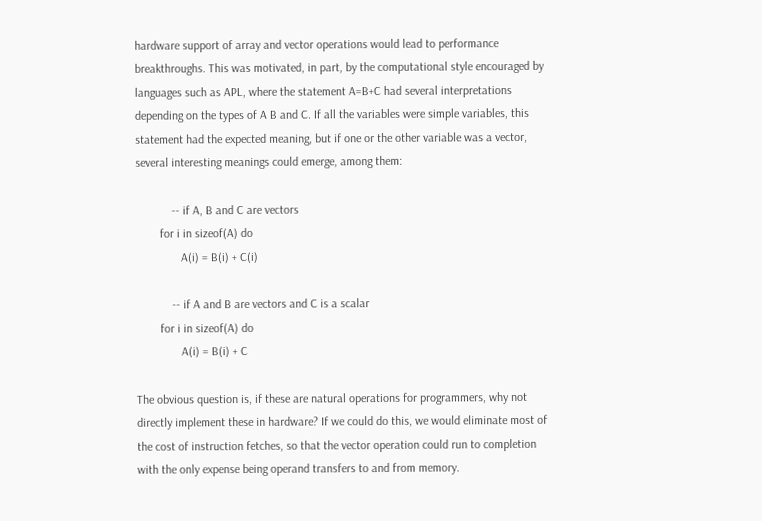hardware support of array and vector operations would lead to performance breakthroughs. This was motivated, in part, by the computational style encouraged by languages such as APL, where the statement A=B+C had several interpretations depending on the types of A B and C. If all the variables were simple variables, this statement had the expected meaning, but if one or the other variable was a vector, several interesting meanings could emerge, among them:

            -- if A, B and C are vectors
        for i in sizeof(A) do
               A(i) = B(i) + C(i)

            -- if A and B are vectors and C is a scalar
        for i in sizeof(A) do
               A(i) = B(i) + C

The obvious question is, if these are natural operations for programmers, why not directly implement these in hardware? If we could do this, we would eliminate most of the cost of instruction fetches, so that the vector operation could run to completion with the only expense being operand transfers to and from memory.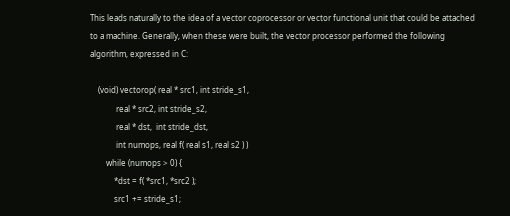This leads naturally to the idea of a vector coprocessor or vector functional unit that could be attached to a machine. Generally, when these were built, the vector processor performed the following algorithm, expressed in C:

    (void) vectorop( real * src1, int stride_s1,
             real * src2, int stride_s2,
             real * dst,  int stride_dst,
             int numops, real f( real s1, real s2 ) )
        while (numops > 0) {
            *dst = f( *src1, *src2 );
            src1 += stride_s1;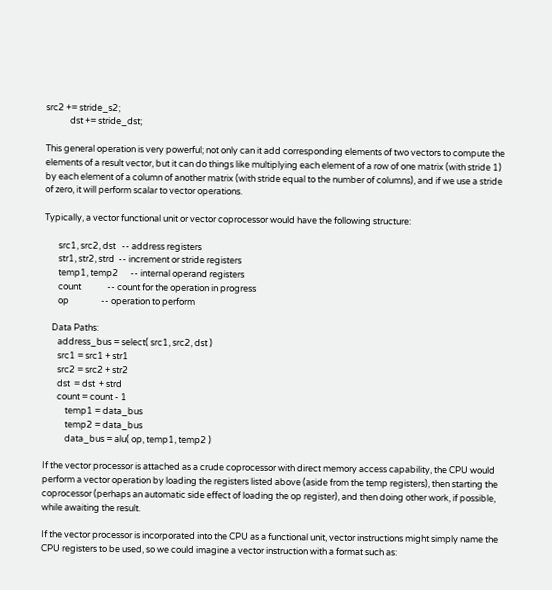src2 += stride_s2;
            dst += stride_dst;

This general operation is very powerful; not only can it add corresponding elements of two vectors to compute the elements of a result vector, but it can do things like multiplying each element of a row of one matrix (with stride 1) by each element of a column of another matrix (with stride equal to the number of columns), and if we use a stride of zero, it will perform scalar to vector operations.

Typically, a vector functional unit or vector coprocessor would have the following structure:

       src1, src2, dst   -- address registers
       str1, str2, strd  -- increment or stride registers
       temp1, temp2      -- internal operand registers
       count             -- count for the operation in progress
       op                -- operation to perform

    Data Paths:
       address_bus = select( src1, src2, dst )
       src1 = src1 + str1
       src2 = src2 + str2
       dst  = dst  + strd
       count = count - 1
           temp1 = data_bus
           temp2 = data_bus
           data_bus = alu( op, temp1, temp2 )

If the vector processor is attached as a crude coprocessor with direct memory access capability, the CPU would perform a vector operation by loading the registers listed above (aside from the temp registers), then starting the coprocessor (perhaps an automatic side effect of loading the op register), and then doing other work, if possible, while awaiting the result.

If the vector processor is incorporated into the CPU as a functional unit, vector instructions might simply name the CPU registers to be used, so we could imagine a vector instruction with a format such as: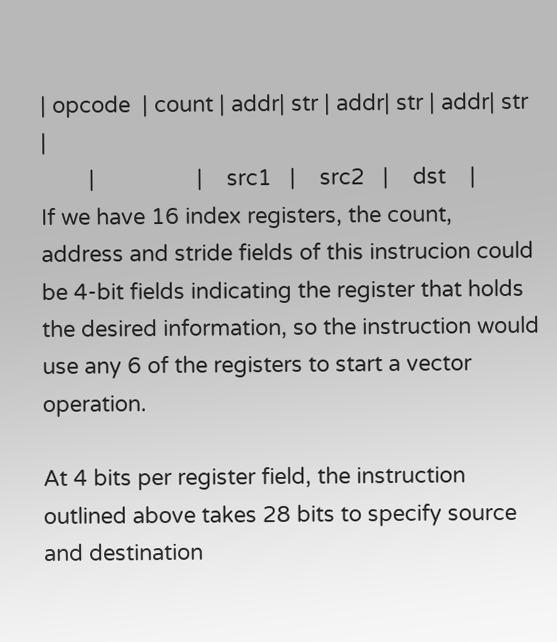| opcode  | count | addr| str | addr| str | addr| str |
        |                 |    src1   |    src2   |    dst    |
If we have 16 index registers, the count, address and stride fields of this instrucion could be 4-bit fields indicating the register that holds the desired information, so the instruction would use any 6 of the registers to start a vector operation.

At 4 bits per register field, the instruction outlined above takes 28 bits to specify source and destination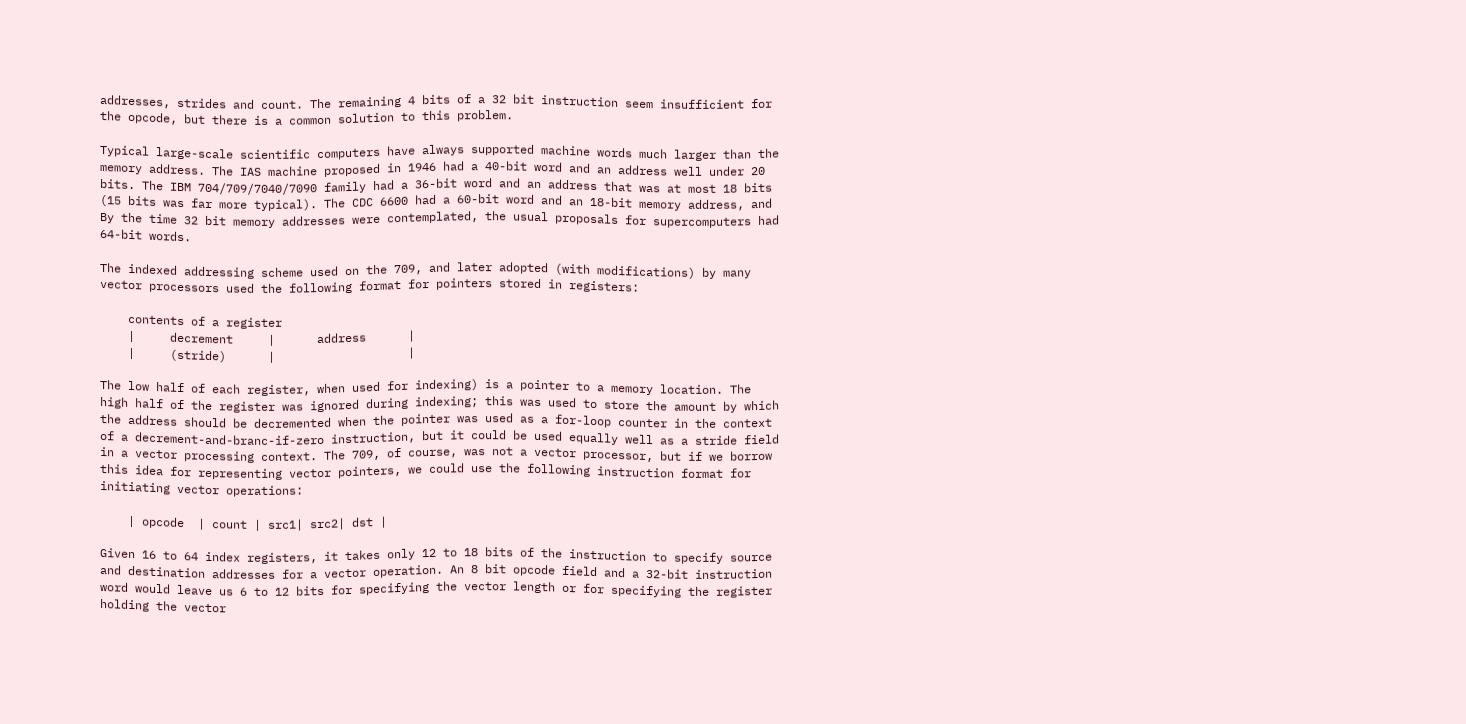addresses, strides and count. The remaining 4 bits of a 32 bit instruction seem insufficient for the opcode, but there is a common solution to this problem.

Typical large-scale scientific computers have always supported machine words much larger than the memory address. The IAS machine proposed in 1946 had a 40-bit word and an address well under 20 bits. The IBM 704/709/7040/7090 family had a 36-bit word and an address that was at most 18 bits (15 bits was far more typical). The CDC 6600 had a 60-bit word and an 18-bit memory address, and By the time 32 bit memory addresses were contemplated, the usual proposals for supercomputers had 64-bit words.

The indexed addressing scheme used on the 709, and later adopted (with modifications) by many vector processors used the following format for pointers stored in registers:

    contents of a register
    |     decrement     |      address      |
    |     (stride)      |                   |

The low half of each register, when used for indexing) is a pointer to a memory location. The high half of the register was ignored during indexing; this was used to store the amount by which the address should be decremented when the pointer was used as a for-loop counter in the context of a decrement-and-branc-if-zero instruction, but it could be used equally well as a stride field in a vector processing context. The 709, of course, was not a vector processor, but if we borrow this idea for representing vector pointers, we could use the following instruction format for initiating vector operations:

    | opcode  | count | src1| src2| dst |

Given 16 to 64 index registers, it takes only 12 to 18 bits of the instruction to specify source and destination addresses for a vector operation. An 8 bit opcode field and a 32-bit instruction word would leave us 6 to 12 bits for specifying the vector length or for specifying the register holding the vector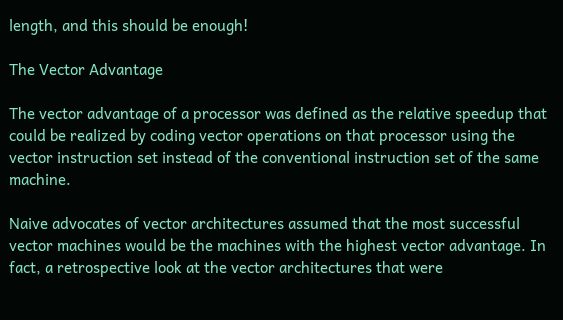length, and this should be enough!

The Vector Advantage

The vector advantage of a processor was defined as the relative speedup that could be realized by coding vector operations on that processor using the vector instruction set instead of the conventional instruction set of the same machine.

Naive advocates of vector architectures assumed that the most successful vector machines would be the machines with the highest vector advantage. In fact, a retrospective look at the vector architectures that were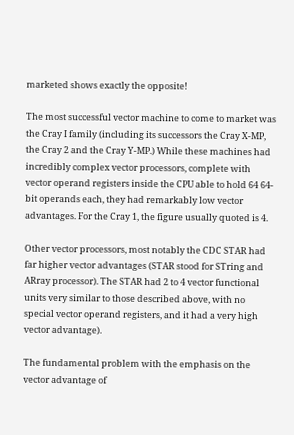marketed shows exactly the opposite!

The most successful vector machine to come to market was the Cray I family (including its successors the Cray X-MP, the Cray 2 and the Cray Y-MP.) While these machines had incredibly complex vector processors, complete with vector operand registers inside the CPU able to hold 64 64-bit operands each, they had remarkably low vector advantages. For the Cray 1, the figure usually quoted is 4.

Other vector processors, most notably the CDC STAR had far higher vector advantages (STAR stood for STring and ARray processor). The STAR had 2 to 4 vector functional units very similar to those described above, with no special vector operand registers, and it had a very high vector advantage).

The fundamental problem with the emphasis on the vector advantage of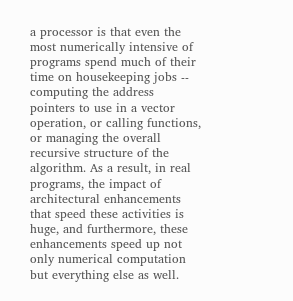a processor is that even the most numerically intensive of programs spend much of their time on housekeeping jobs -- computing the address pointers to use in a vector operation, or calling functions, or managing the overall recursive structure of the algorithm. As a result, in real programs, the impact of architectural enhancements that speed these activities is huge, and furthermore, these enhancements speed up not only numerical computation but everything else as well.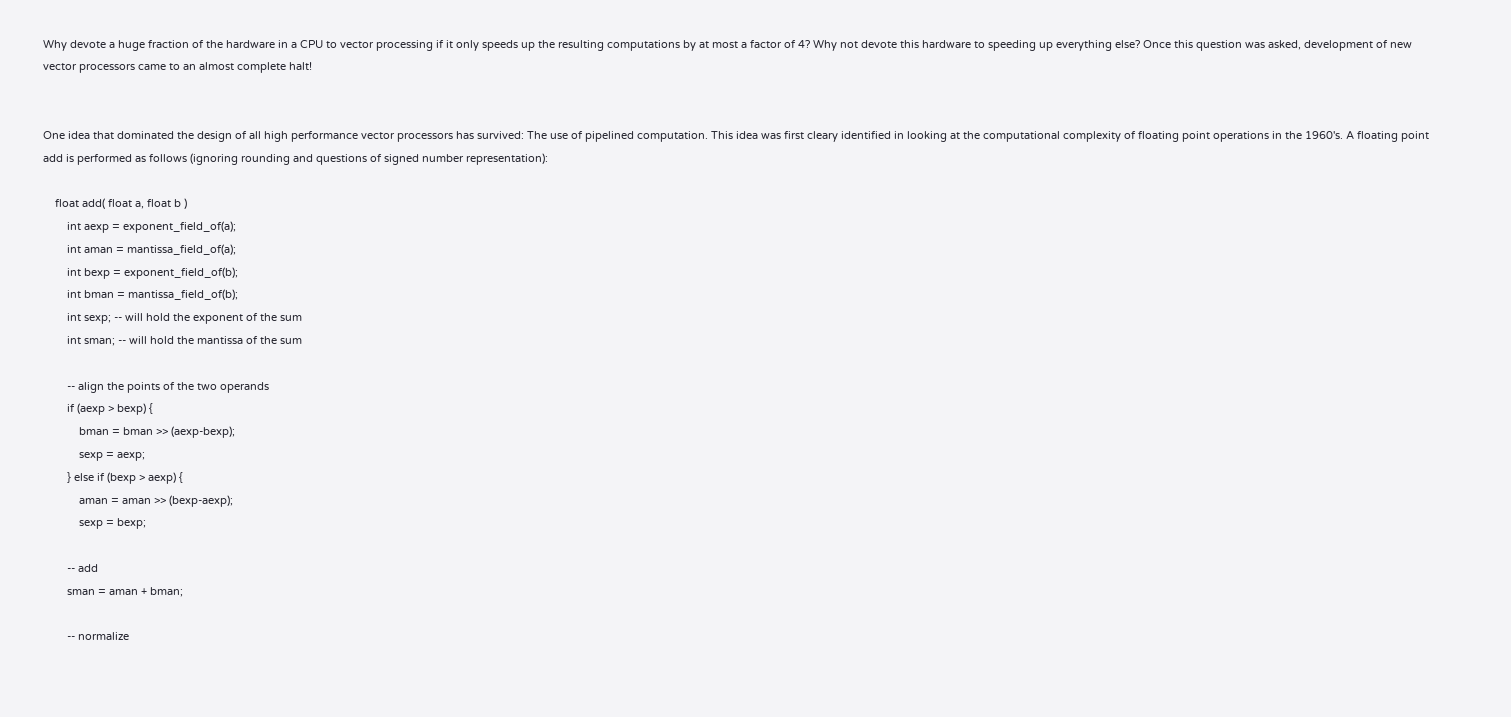Why devote a huge fraction of the hardware in a CPU to vector processing if it only speeds up the resulting computations by at most a factor of 4? Why not devote this hardware to speeding up everything else? Once this question was asked, development of new vector processors came to an almost complete halt!


One idea that dominated the design of all high performance vector processors has survived: The use of pipelined computation. This idea was first cleary identified in looking at the computational complexity of floating point operations in the 1960's. A floating point add is performed as follows (ignoring rounding and questions of signed number representation):

    float add( float a, float b )
        int aexp = exponent_field_of(a);
        int aman = mantissa_field_of(a);
        int bexp = exponent_field_of(b);
        int bman = mantissa_field_of(b);
        int sexp; -- will hold the exponent of the sum
        int sman; -- will hold the mantissa of the sum

        -- align the points of the two operands
        if (aexp > bexp) {
            bman = bman >> (aexp-bexp);
            sexp = aexp;
        } else if (bexp > aexp) {
            aman = aman >> (bexp-aexp);
            sexp = bexp;

        -- add
        sman = aman + bman;

        -- normalize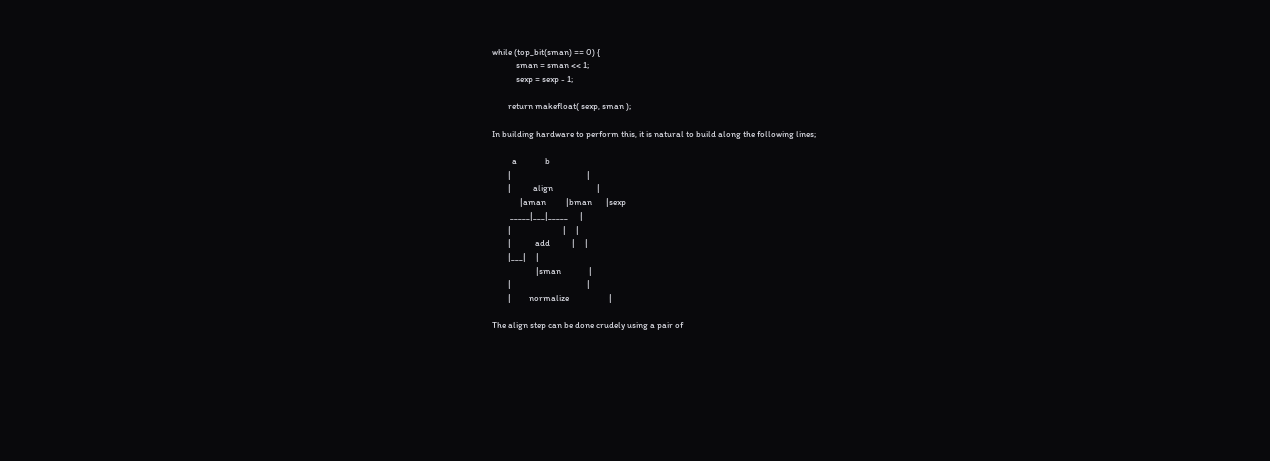while (top_bit(sman) == 0) {
            sman = sman << 1;
            sexp = sexp - 1;

        return makefloat( sexp, sman );

In building hardware to perform this, it is natural to build along the following lines;

          a              b
        |                                      |
        |           align                      |
              |aman          |bman       |sexp
         _____|___|_____      |
        |                          |     |
        |            add           |     |
        |___|     |
                      |sman              |
        |                                      |
        |         normalize                    |

The align step can be done crudely using a pair of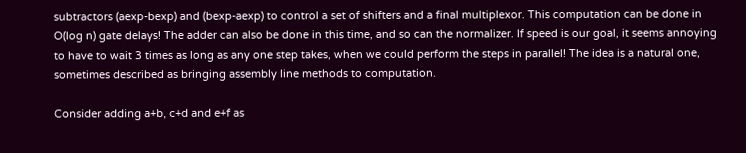subtractors (aexp-bexp) and (bexp-aexp) to control a set of shifters and a final multiplexor. This computation can be done in O(log n) gate delays! The adder can also be done in this time, and so can the normalizer. If speed is our goal, it seems annoying to have to wait 3 times as long as any one step takes, when we could perform the steps in parallel! The idea is a natural one, sometimes described as bringing assembly line methods to computation.

Consider adding a+b, c+d and e+f as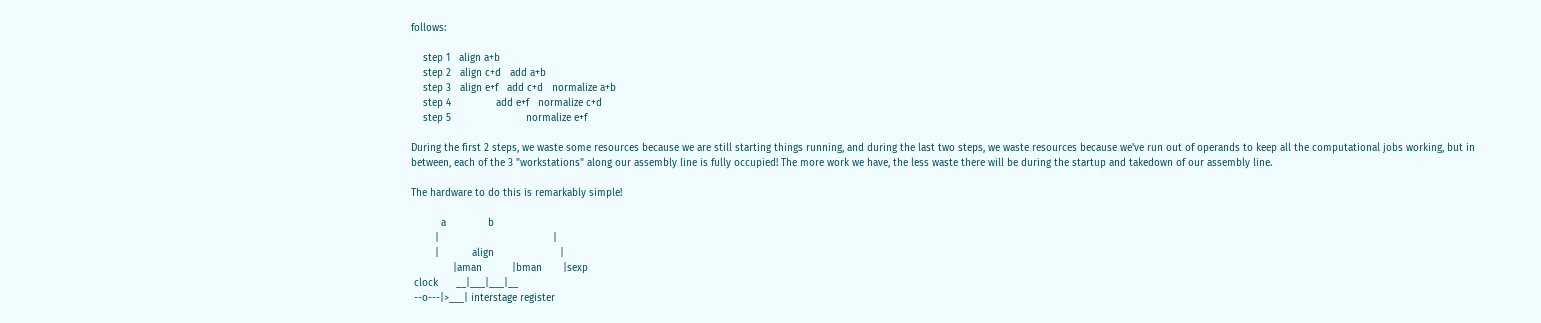follows:

    step 1   align a+b
    step 2   align c+d   add a+b
    step 3   align e+f   add c+d   normalize a+b
    step 4               add e+f   normalize c+d
    step 5                         normalize e+f

During the first 2 steps, we waste some resources because we are still starting things running, and during the last two steps, we waste resources because we've run out of operands to keep all the computational jobs working, but in between, each of the 3 "workstations" along our assembly line is fully occupied! The more work we have, the less waste there will be during the startup and takedown of our assembly line.

The hardware to do this is remarkably simple!

          a              b
        |                                      |
        |           align                      |
              |aman          |bman       |sexp
 clock      __|___|___|__
 --o---|>___| interstage register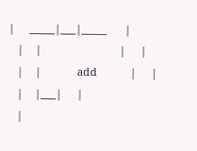|     _____|___|_____      |
   |    |                          |     |
   |    |            add           |     |
   |    |___|     |
   |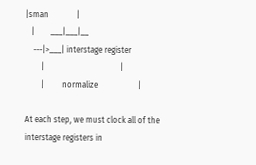|sman              |
   |        ___|___|__
    ---|>___| interstage register
        |                                      |
        |         normalize                    |

At each step, we must clock all of the interstage registers in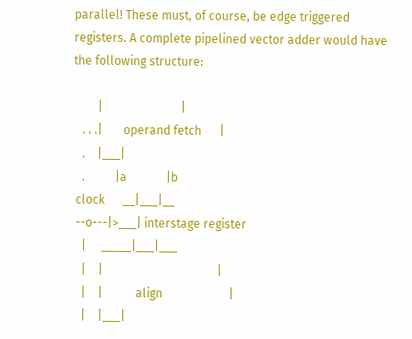parallel! These must, of course, be edge triggered registers. A complete pipelined vector adder would have the following structure:

        |                          |
   . . .|       operand fetch      |
   .    |___|
   .          |a             |b
 clock      __|___|__
 --o---|>___| interstage register
   |     _____|___|___
   |    |                                      |
   |    |           align                      |
   |    |___|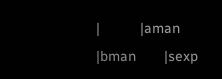|          |aman          |bman       |sexp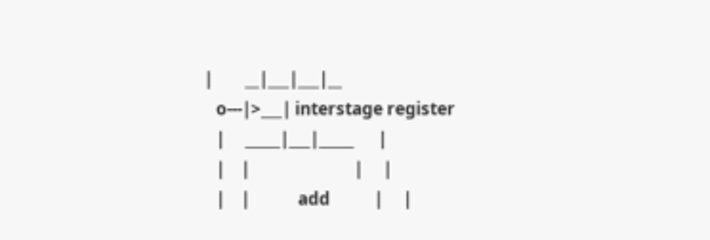|        __|___|___|__
   o---|>___| interstage register
   |     _____|___|_____      |
   |    |                          |     |
   |    |            add           |     |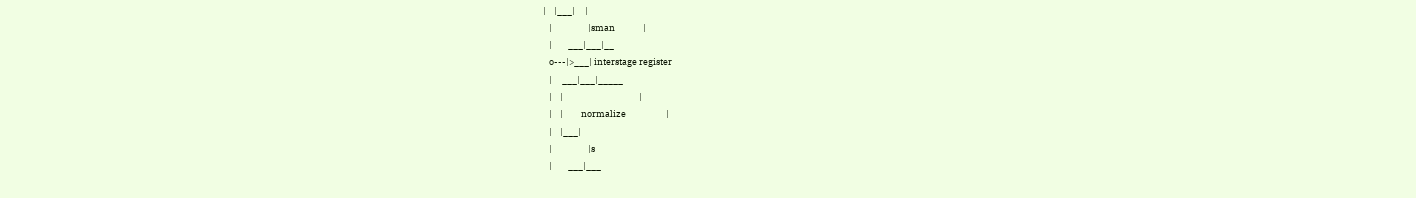|    |___|     |
   |                  |sman              |
   |        ___|___|__
   o---|>___| interstage register
   |     ___|___|_____
   |    |                                      |
   |    |         normalize                    |
   |    |___|
   |                  |s
   |        ___|___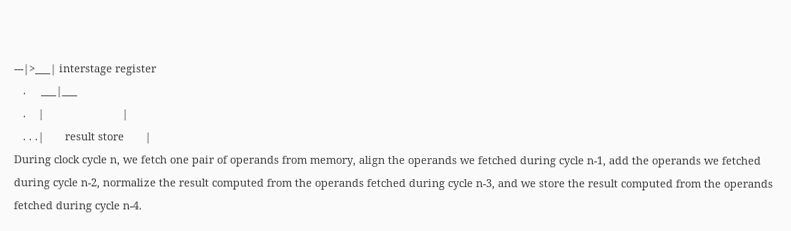---|>___| interstage register
   .     ___|___
   .    |                          |
   . . .|       result store       |
During clock cycle n, we fetch one pair of operands from memory, align the operands we fetched during cycle n-1, add the operands we fetched during cycle n-2, normalize the result computed from the operands fetched during cycle n-3, and we store the result computed from the operands fetched during cycle n-4.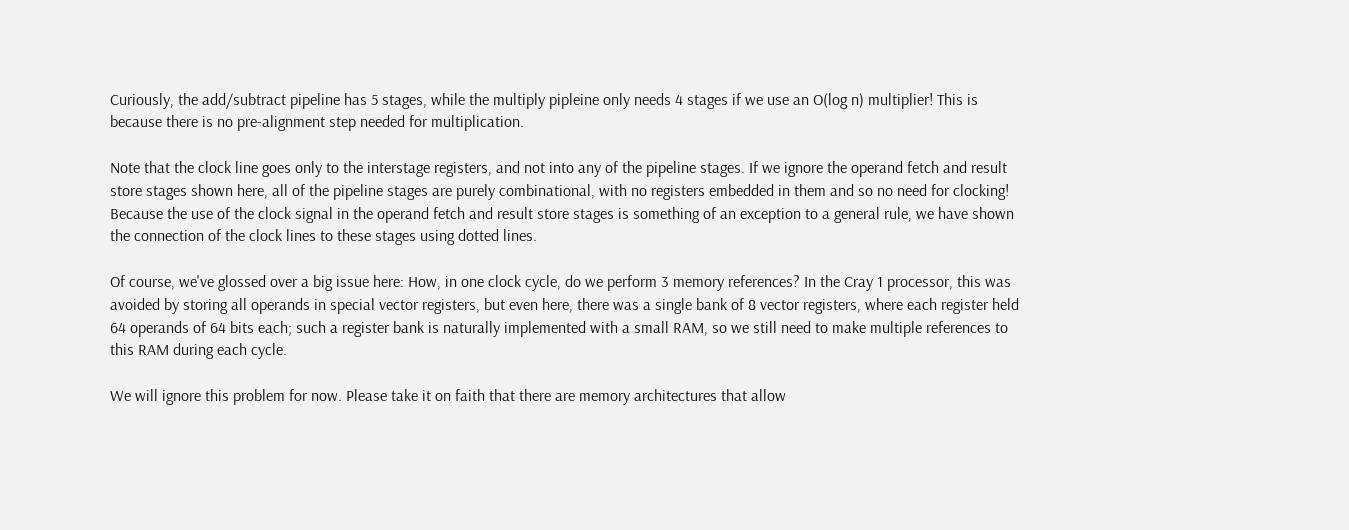Curiously, the add/subtract pipeline has 5 stages, while the multiply pipleine only needs 4 stages if we use an O(log n) multiplier! This is because there is no pre-alignment step needed for multiplication.

Note that the clock line goes only to the interstage registers, and not into any of the pipeline stages. If we ignore the operand fetch and result store stages shown here, all of the pipeline stages are purely combinational, with no registers embedded in them and so no need for clocking! Because the use of the clock signal in the operand fetch and result store stages is something of an exception to a general rule, we have shown the connection of the clock lines to these stages using dotted lines.

Of course, we've glossed over a big issue here: How, in one clock cycle, do we perform 3 memory references? In the Cray 1 processor, this was avoided by storing all operands in special vector registers, but even here, there was a single bank of 8 vector registers, where each register held 64 operands of 64 bits each; such a register bank is naturally implemented with a small RAM, so we still need to make multiple references to this RAM during each cycle.

We will ignore this problem for now. Please take it on faith that there are memory architectures that allow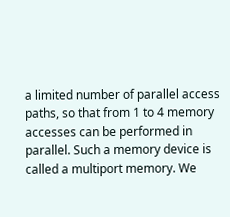a limited number of parallel access paths, so that from 1 to 4 memory accesses can be performed in parallel. Such a memory device is called a multiport memory. We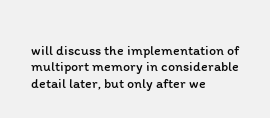will discuss the implementation of multiport memory in considerable detail later, but only after we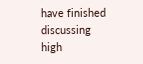have finished discussing high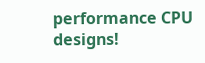performance CPU designs!